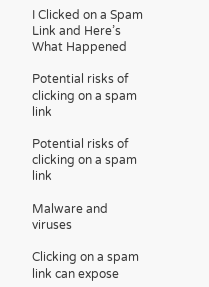I Clicked on a Spam Link and Here’s What Happened

Potential risks of clicking on a spam link

Potential risks of clicking on a spam link

Malware and viruses

Clicking on a spam link can expose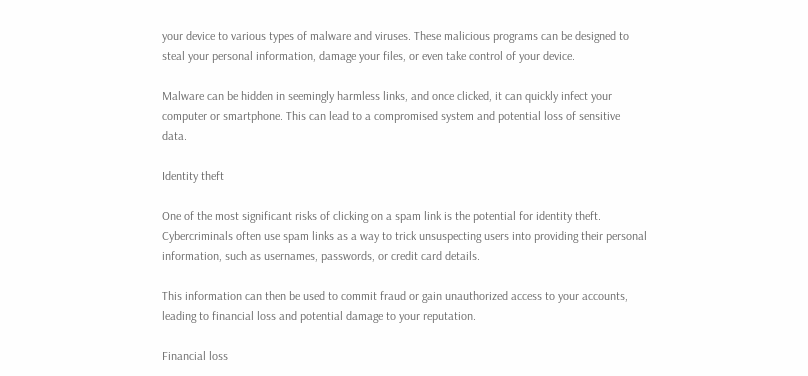your device to various types of malware and viruses. These malicious programs can be designed to steal your personal information, damage your files, or even take control of your device.

Malware can be hidden in seemingly harmless links, and once clicked, it can quickly infect your computer or smartphone. This can lead to a compromised system and potential loss of sensitive data.

Identity theft

One of the most significant risks of clicking on a spam link is the potential for identity theft. Cybercriminals often use spam links as a way to trick unsuspecting users into providing their personal information, such as usernames, passwords, or credit card details.

This information can then be used to commit fraud or gain unauthorized access to your accounts, leading to financial loss and potential damage to your reputation.

Financial loss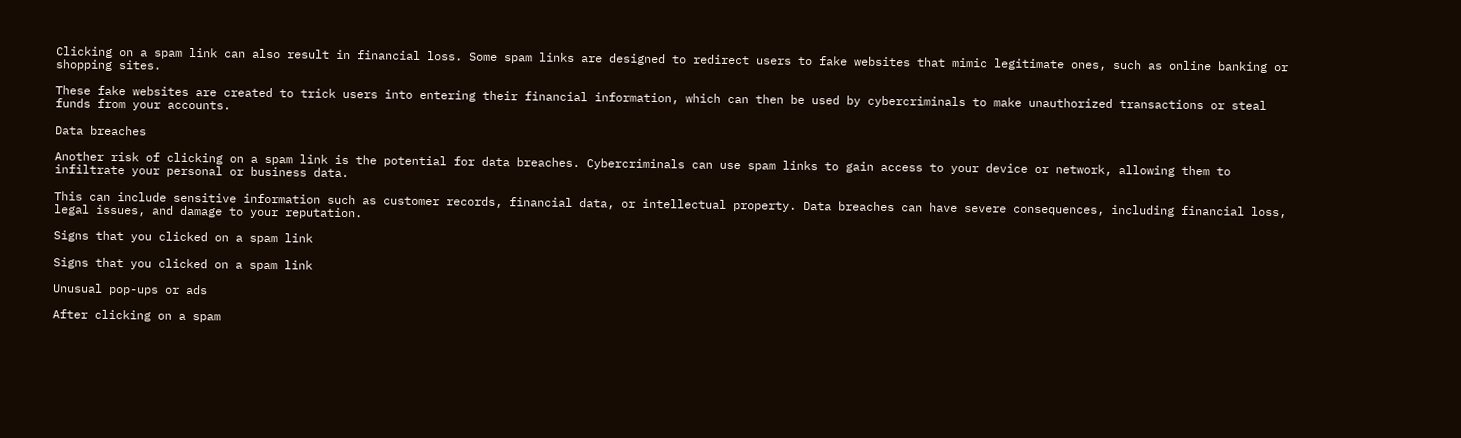Clicking on a spam link can also result in financial loss. Some spam links are designed to redirect users to fake websites that mimic legitimate ones, such as online banking or shopping sites.

These fake websites are created to trick users into entering their financial information, which can then be used by cybercriminals to make unauthorized transactions or steal funds from your accounts.

Data breaches

Another risk of clicking on a spam link is the potential for data breaches. Cybercriminals can use spam links to gain access to your device or network, allowing them to infiltrate your personal or business data.

This can include sensitive information such as customer records, financial data, or intellectual property. Data breaches can have severe consequences, including financial loss, legal issues, and damage to your reputation.

Signs that you clicked on a spam link

Signs that you clicked on a spam link

Unusual pop-ups or ads

After clicking on a spam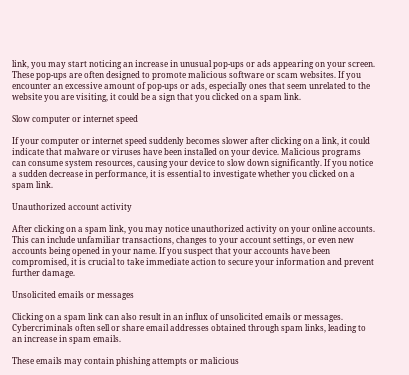link, you may start noticing an increase in unusual pop-ups or ads appearing on your screen. These pop-ups are often designed to promote malicious software or scam websites. If you encounter an excessive amount of pop-ups or ads, especially ones that seem unrelated to the website you are visiting, it could be a sign that you clicked on a spam link.

Slow computer or internet speed

If your computer or internet speed suddenly becomes slower after clicking on a link, it could indicate that malware or viruses have been installed on your device. Malicious programs can consume system resources, causing your device to slow down significantly. If you notice a sudden decrease in performance, it is essential to investigate whether you clicked on a spam link.

Unauthorized account activity

After clicking on a spam link, you may notice unauthorized activity on your online accounts. This can include unfamiliar transactions, changes to your account settings, or even new accounts being opened in your name. If you suspect that your accounts have been compromised, it is crucial to take immediate action to secure your information and prevent further damage.

Unsolicited emails or messages

Clicking on a spam link can also result in an influx of unsolicited emails or messages. Cybercriminals often sell or share email addresses obtained through spam links, leading to an increase in spam emails.

These emails may contain phishing attempts or malicious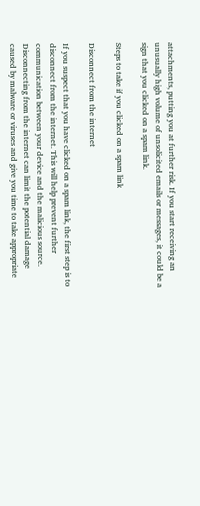attachments, putting you at further risk. If you start receiving an unusually high volume of unsolicited emails or messages, it could be a sign that you clicked on a spam link.

Steps to take if you clicked on a spam link

Disconnect from the internet

If you suspect that you have clicked on a spam link, the first step is to disconnect from the internet. This will help prevent further communication between your device and the malicious source. Disconnecting from the internet can limit the potential damage caused by malware or viruses and give you time to take appropriate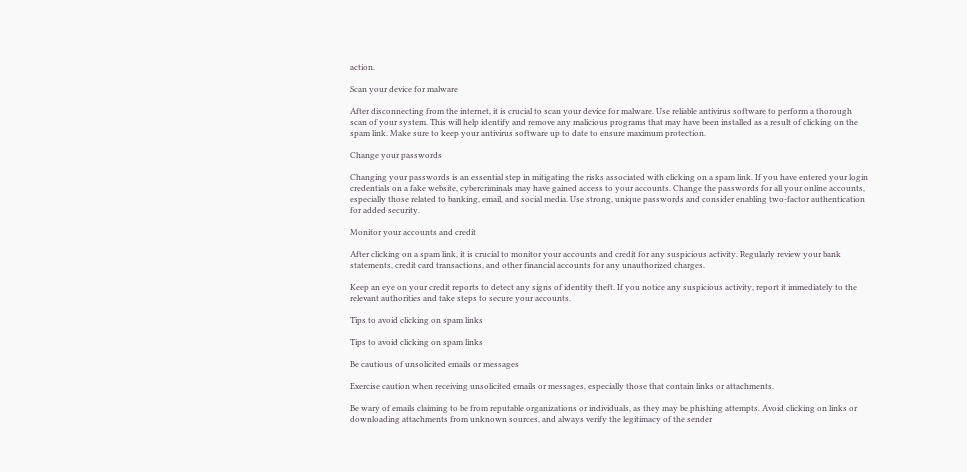action.

Scan your device for malware

After disconnecting from the internet, it is crucial to scan your device for malware. Use reliable antivirus software to perform a thorough scan of your system. This will help identify and remove any malicious programs that may have been installed as a result of clicking on the spam link. Make sure to keep your antivirus software up to date to ensure maximum protection.

Change your passwords

Changing your passwords is an essential step in mitigating the risks associated with clicking on a spam link. If you have entered your login credentials on a fake website, cybercriminals may have gained access to your accounts. Change the passwords for all your online accounts, especially those related to banking, email, and social media. Use strong, unique passwords and consider enabling two-factor authentication for added security.

Monitor your accounts and credit

After clicking on a spam link, it is crucial to monitor your accounts and credit for any suspicious activity. Regularly review your bank statements, credit card transactions, and other financial accounts for any unauthorized charges.

Keep an eye on your credit reports to detect any signs of identity theft. If you notice any suspicious activity, report it immediately to the relevant authorities and take steps to secure your accounts.

Tips to avoid clicking on spam links

Tips to avoid clicking on spam links

Be cautious of unsolicited emails or messages

Exercise caution when receiving unsolicited emails or messages, especially those that contain links or attachments.

Be wary of emails claiming to be from reputable organizations or individuals, as they may be phishing attempts. Avoid clicking on links or downloading attachments from unknown sources, and always verify the legitimacy of the sender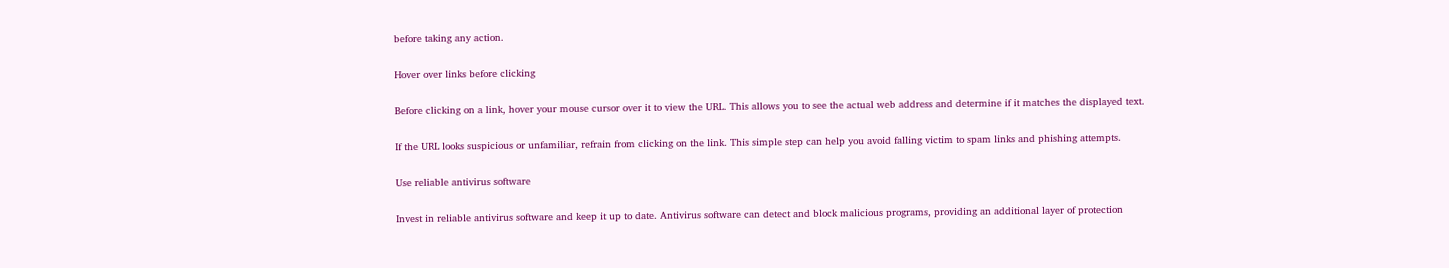before taking any action.

Hover over links before clicking

Before clicking on a link, hover your mouse cursor over it to view the URL. This allows you to see the actual web address and determine if it matches the displayed text.

If the URL looks suspicious or unfamiliar, refrain from clicking on the link. This simple step can help you avoid falling victim to spam links and phishing attempts.

Use reliable antivirus software

Invest in reliable antivirus software and keep it up to date. Antivirus software can detect and block malicious programs, providing an additional layer of protection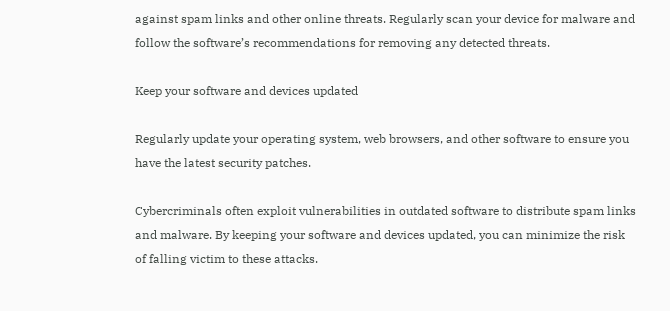against spam links and other online threats. Regularly scan your device for malware and follow the software’s recommendations for removing any detected threats.

Keep your software and devices updated

Regularly update your operating system, web browsers, and other software to ensure you have the latest security patches.

Cybercriminals often exploit vulnerabilities in outdated software to distribute spam links and malware. By keeping your software and devices updated, you can minimize the risk of falling victim to these attacks.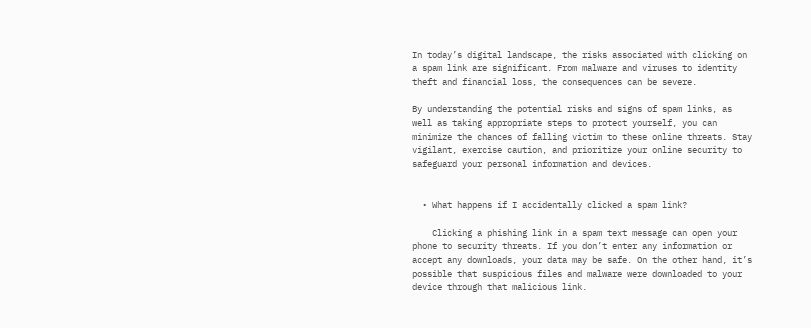In today’s digital landscape, the risks associated with clicking on a spam link are significant. From malware and viruses to identity theft and financial loss, the consequences can be severe.

By understanding the potential risks and signs of spam links, as well as taking appropriate steps to protect yourself, you can minimize the chances of falling victim to these online threats. Stay vigilant, exercise caution, and prioritize your online security to safeguard your personal information and devices.


  • What happens if I accidentally clicked a spam link?

    Clicking a phishing link in a spam text message can open your phone to security threats. If you don’t enter any information or accept any downloads, your data may be safe. On the other hand, it’s possible that suspicious files and malware were downloaded to your device through that malicious link.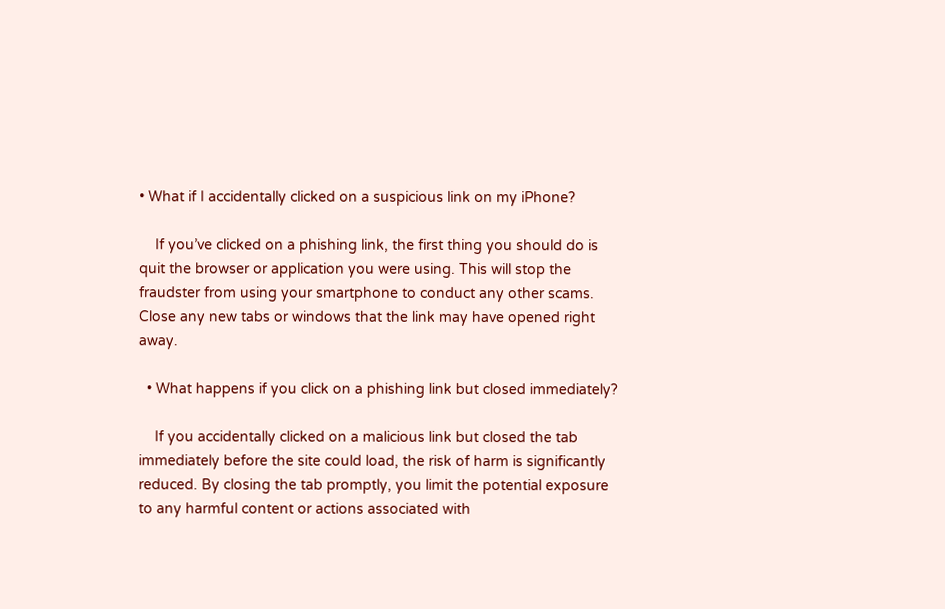• What if I accidentally clicked on a suspicious link on my iPhone?

    If you’ve clicked on a phishing link, the first thing you should do is quit the browser or application you were using. This will stop the fraudster from using your smartphone to conduct any other scams. Close any new tabs or windows that the link may have opened right away.

  • What happens if you click on a phishing link but closed immediately?

    If you accidentally clicked on a malicious link but closed the tab immediately before the site could load, the risk of harm is significantly reduced. By closing the tab promptly, you limit the potential exposure to any harmful content or actions associated with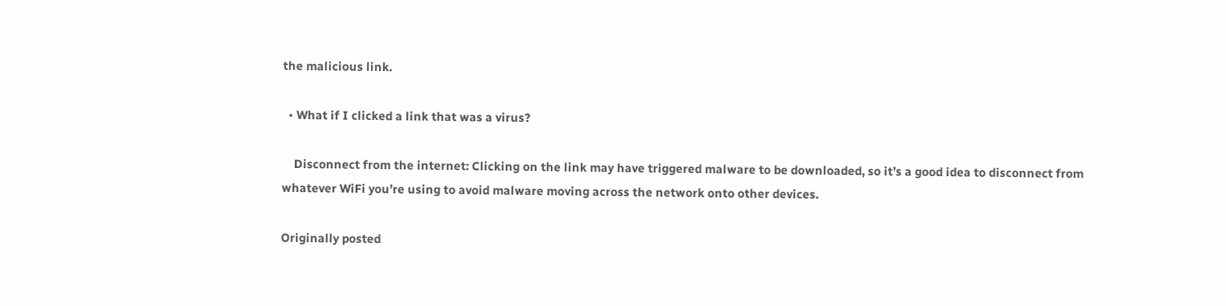the malicious link.

  • What if I clicked a link that was a virus?

    Disconnect from the internet: Clicking on the link may have triggered malware to be downloaded, so it’s a good idea to disconnect from whatever WiFi you’re using to avoid malware moving across the network onto other devices.

Originally posted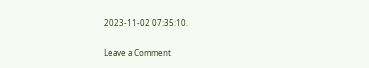2023-11-02 07:35:10.

Leave a Comment